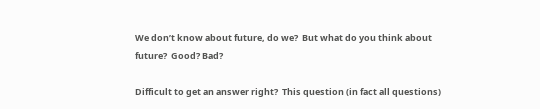We don’t know about future, do we?  But what do you think about future?  Good? Bad?

Difficult to get an answer right?  This question (in fact all questions)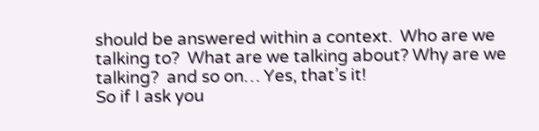should be answered within a context.  Who are we talking to?  What are we talking about? Why are we talking?  and so on… Yes, that’s it!
So if I ask you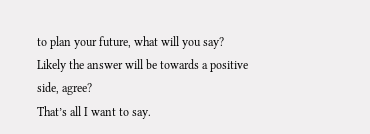to plan your future, what will you say?
Likely the answer will be towards a positive side, agree?
That’s all I want to say.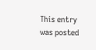This entry was posted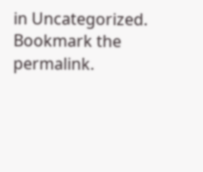in Uncategorized. Bookmark the permalink.